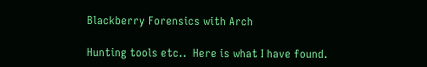Blackberry Forensics with Arch

Hunting tools etc..  Here is what I have found.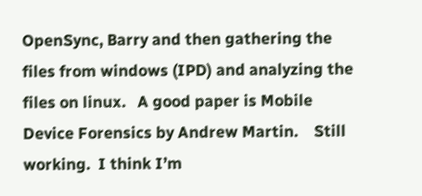OpenSync, Barry and then gathering the files from windows (IPD) and analyzing the files on linux.   A good paper is Mobile Device Forensics by Andrew Martin.    Still working.  I think I’m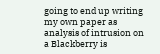going to end up writing my own paper as analysis of intrusion on a Blackberry is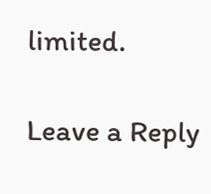limited.

Leave a Reply